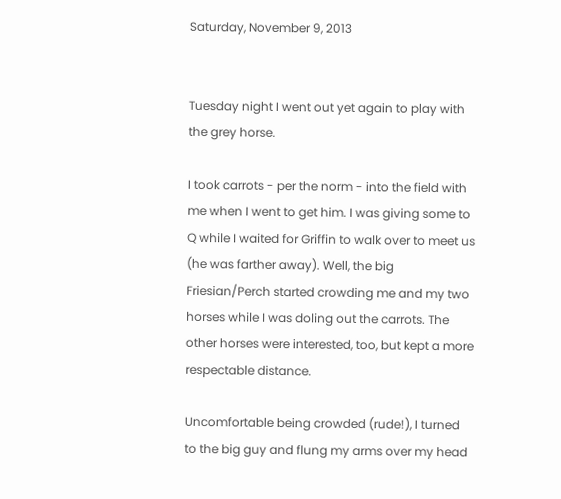Saturday, November 9, 2013


Tuesday night I went out yet again to play with the grey horse.

I took carrots - per the norm - into the field with me when I went to get him. I was giving some to Q while I waited for Griffin to walk over to meet us (he was farther away). Well, the big Friesian/Perch started crowding me and my two horses while I was doling out the carrots. The other horses were interested, too, but kept a more respectable distance.

Uncomfortable being crowded (rude!), I turned to the big guy and flung my arms over my head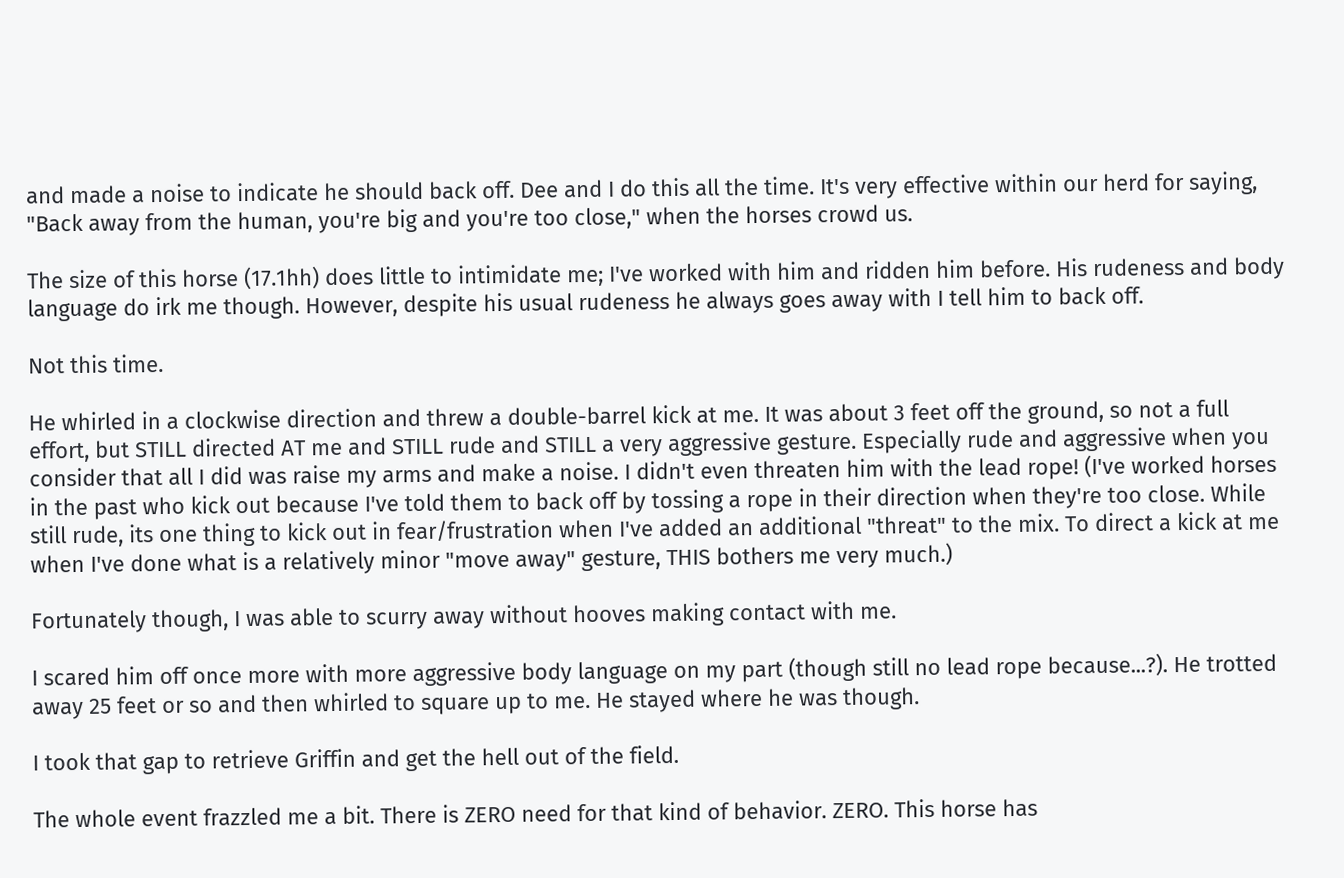and made a noise to indicate he should back off. Dee and I do this all the time. It's very effective within our herd for saying, "Back away from the human, you're big and you're too close," when the horses crowd us.

The size of this horse (17.1hh) does little to intimidate me; I've worked with him and ridden him before. His rudeness and body language do irk me though. However, despite his usual rudeness he always goes away with I tell him to back off.

Not this time.

He whirled in a clockwise direction and threw a double-barrel kick at me. It was about 3 feet off the ground, so not a full effort, but STILL directed AT me and STILL rude and STILL a very aggressive gesture. Especially rude and aggressive when you consider that all I did was raise my arms and make a noise. I didn't even threaten him with the lead rope! (I've worked horses in the past who kick out because I've told them to back off by tossing a rope in their direction when they're too close. While still rude, its one thing to kick out in fear/frustration when I've added an additional "threat" to the mix. To direct a kick at me when I've done what is a relatively minor "move away" gesture, THIS bothers me very much.)

Fortunately though, I was able to scurry away without hooves making contact with me.

I scared him off once more with more aggressive body language on my part (though still no lead rope because...?). He trotted away 25 feet or so and then whirled to square up to me. He stayed where he was though.

I took that gap to retrieve Griffin and get the hell out of the field.

The whole event frazzled me a bit. There is ZERO need for that kind of behavior. ZERO. This horse has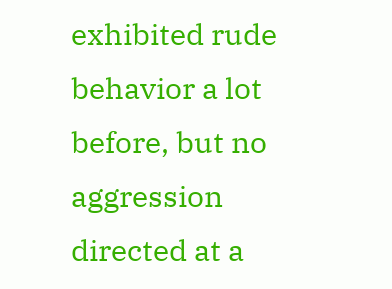exhibited rude behavior a lot before, but no aggression directed at a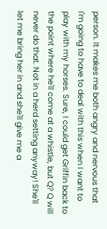person. It makes me both angry and nervous that I'm going to have to deal with this when I want to play with my horses. Sure, I could get Griffin back to the point where he'll come at a whistle, but Q? Q will never do that. Not in a herd setting anyway! She'll let me bring her in and she'll give me a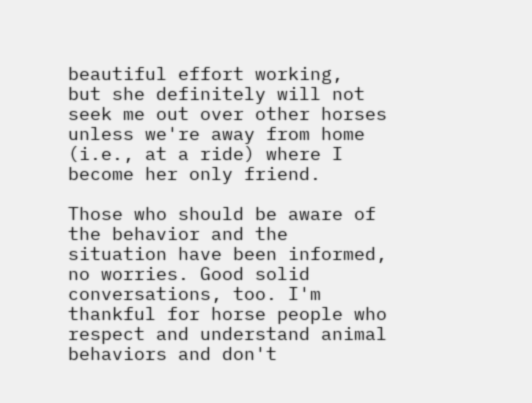beautiful effort working,  but she definitely will not seek me out over other horses unless we're away from home (i.e., at a ride) where I become her only friend.

Those who should be aware of the behavior and the situation have been informed, no worries. Good solid conversations, too. I'm thankful for horse people who respect and understand animal behaviors and don't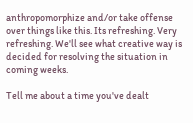anthropomorphize and/or take offense over things like this. Its refreshing. Very refreshing. We'll see what creative way is decided for resolving the situation in coming weeks.

Tell me about a time you've dealt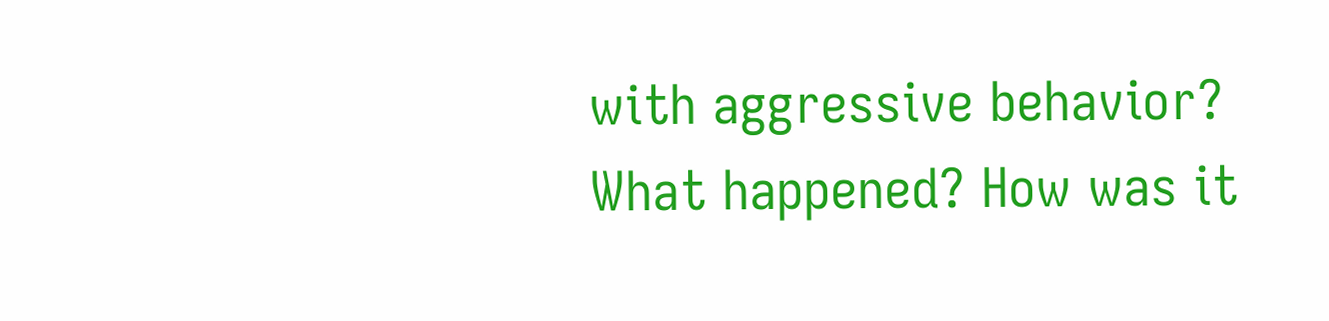with aggressive behavior? What happened? How was it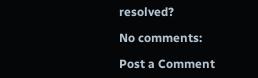resolved?

No comments:

Post a Comment